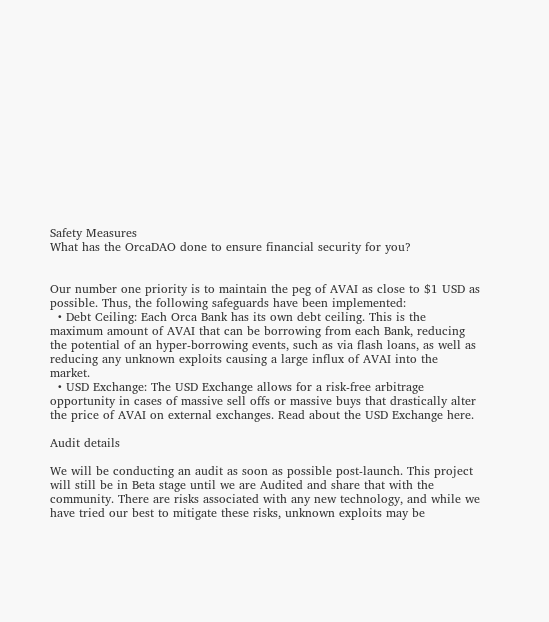Safety Measures
What has the OrcaDAO done to ensure financial security for you?


Our number one priority is to maintain the peg of AVAI as close to $1 USD as possible. Thus, the following safeguards have been implemented:
  • Debt Ceiling: Each Orca Bank has its own debt ceiling. This is the maximum amount of AVAI that can be borrowing from each Bank, reducing the potential of an hyper-borrowing events, such as via flash loans, as well as reducing any unknown exploits causing a large influx of AVAI into the market.
  • USD Exchange: The USD Exchange allows for a risk-free arbitrage opportunity in cases of massive sell offs or massive buys that drastically alter the price of AVAI on external exchanges. Read about the USD Exchange here.

Audit details

We will be conducting an audit as soon as possible post-launch. This project will still be in Beta stage until we are Audited and share that with the community. There are risks associated with any new technology, and while we have tried our best to mitigate these risks, unknown exploits may be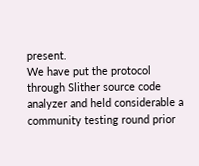present.
We have put the protocol through Slither source code analyzer and held considerable a community testing round prior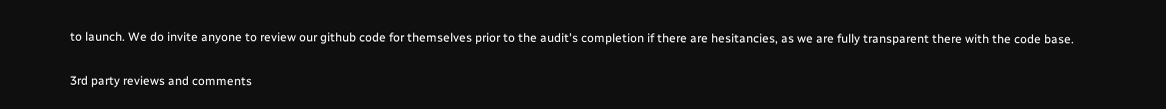to launch. We do invite anyone to review our github code for themselves prior to the audit's completion if there are hesitancies, as we are fully transparent there with the code base.

3rd party reviews and comments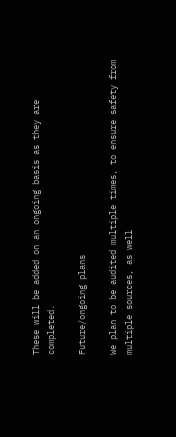These will be added on an ongoing basis as they are completed.

Future/ongoing plans

We plan to be audited multiple times, to ensure safety from multiple sources, as well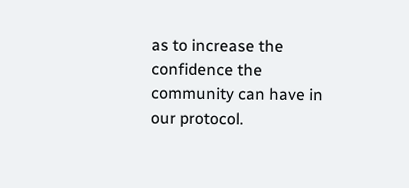as to increase the confidence the community can have in our protocol.